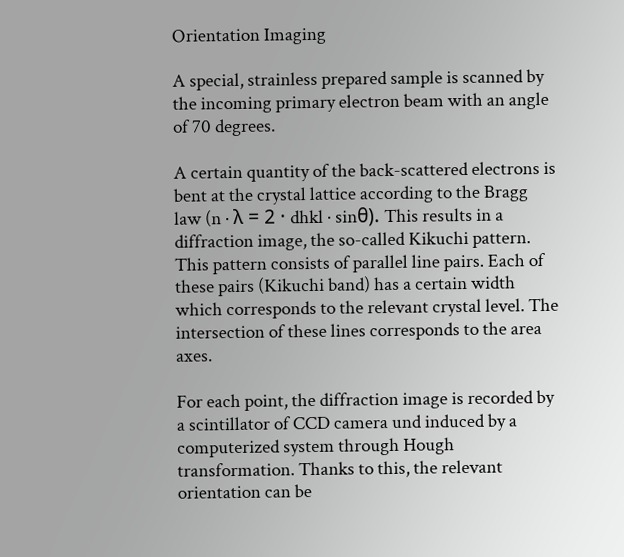Orientation Imaging

A special, strainless prepared sample is scanned by the incoming primary electron beam with an angle of 70 degrees.

A certain quantity of the back-scattered electrons is bent at the crystal lattice according to the Bragg law (n · λ = 2 · dhkl · sinθ). This results in a diffraction image, the so-called Kikuchi pattern. This pattern consists of parallel line pairs. Each of these pairs (Kikuchi band) has a certain width which corresponds to the relevant crystal level. The intersection of these lines corresponds to the area axes.

For each point, the diffraction image is recorded by a scintillator of CCD camera und induced by a computerized system through Hough transformation. Thanks to this, the relevant orientation can be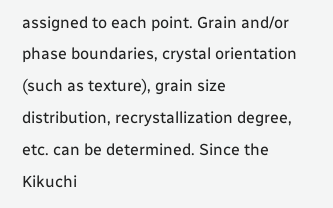assigned to each point. Grain and/or phase boundaries, crystal orientation (such as texture), grain size distribution, recrystallization degree, etc. can be determined. Since the Kikuchi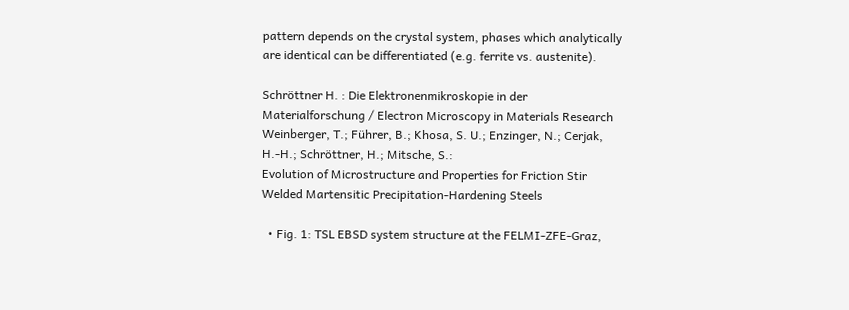pattern depends on the crystal system, phases which analytically are identical can be differentiated (e.g. ferrite vs. austenite).

Schröttner H. : Die Elektronenmikroskopie in der Materialforschung / Electron Microscopy in Materials Research
Weinberger, T.; Führer, B.; Khosa, S. U.; Enzinger, N.; Cerjak, H.-H.; Schröttner, H.; Mitsche, S.:
Evolution of Microstructure and Properties for Friction Stir Welded Martensitic Precipitation-Hardening Steels

  • Fig. 1: TSL EBSD system structure at the FELMI-ZFE-Graz,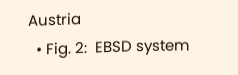Austria
  • Fig. 2:  EBSD system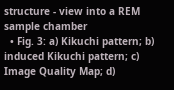structure - view into a REM sample chamber
  • Fig. 3: a) Kikuchi pattern; b) induced Kikuchi pattern; c) Image Quality Map; d)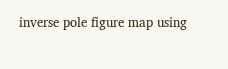inverse pole figure map using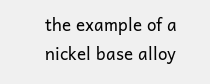the example of a nickel base alloy